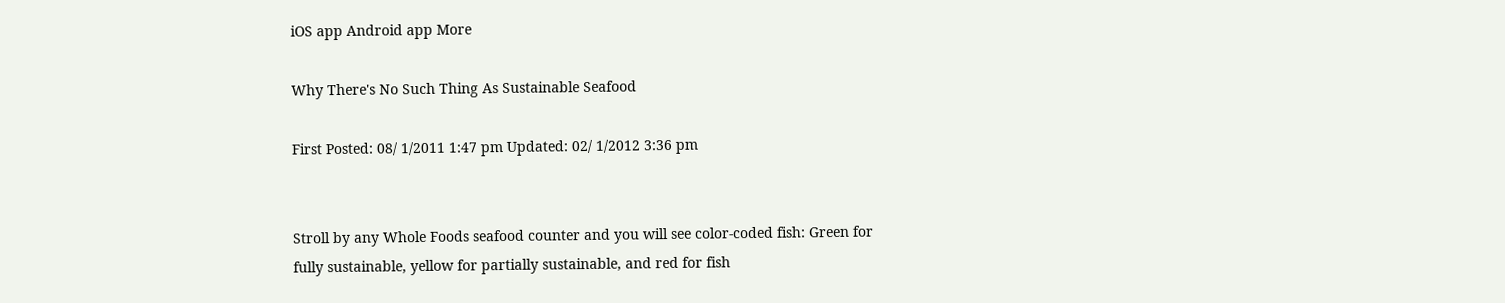iOS app Android app More

Why There's No Such Thing As Sustainable Seafood

First Posted: 08/ 1/2011 1:47 pm Updated: 02/ 1/2012 3:36 pm


Stroll by any Whole Foods seafood counter and you will see color-coded fish: Green for fully sustainable, yellow for partially sustainable, and red for fish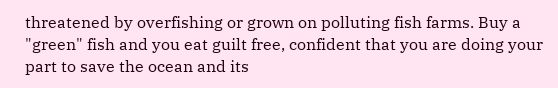threatened by overfishing or grown on polluting fish farms. Buy a "green" fish and you eat guilt free, confident that you are doing your part to save the ocean and its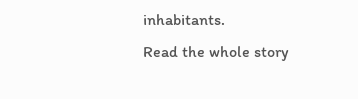inhabitants.
Read the whole story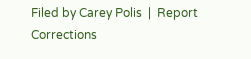Filed by Carey Polis  |  Report Corrections